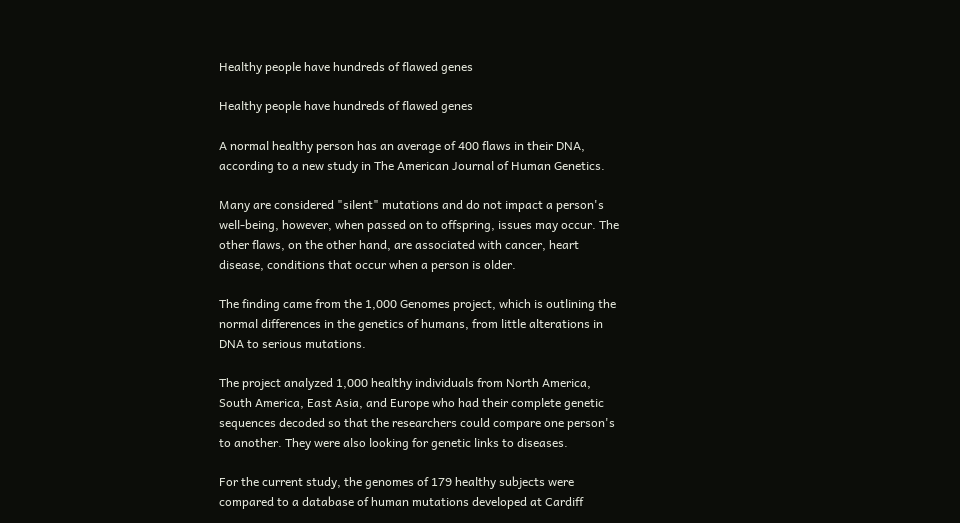Healthy people have hundreds of flawed genes

Healthy people have hundreds of flawed genes

A normal healthy person has an average of 400 flaws in their DNA, according to a new study in The American Journal of Human Genetics.

Many are considered "silent" mutations and do not impact a person's well-being, however, when passed on to offspring, issues may occur. The other flaws, on the other hand, are associated with cancer, heart disease, conditions that occur when a person is older.

The finding came from the 1,000 Genomes project, which is outlining the normal differences in the genetics of humans, from little alterations in DNA to serious mutations.

The project analyzed 1,000 healthy individuals from North America, South America, East Asia, and Europe who had their complete genetic sequences decoded so that the researchers could compare one person's to another. They were also looking for genetic links to diseases.

For the current study, the genomes of 179 healthy subjects were compared to a database of human mutations developed at Cardiff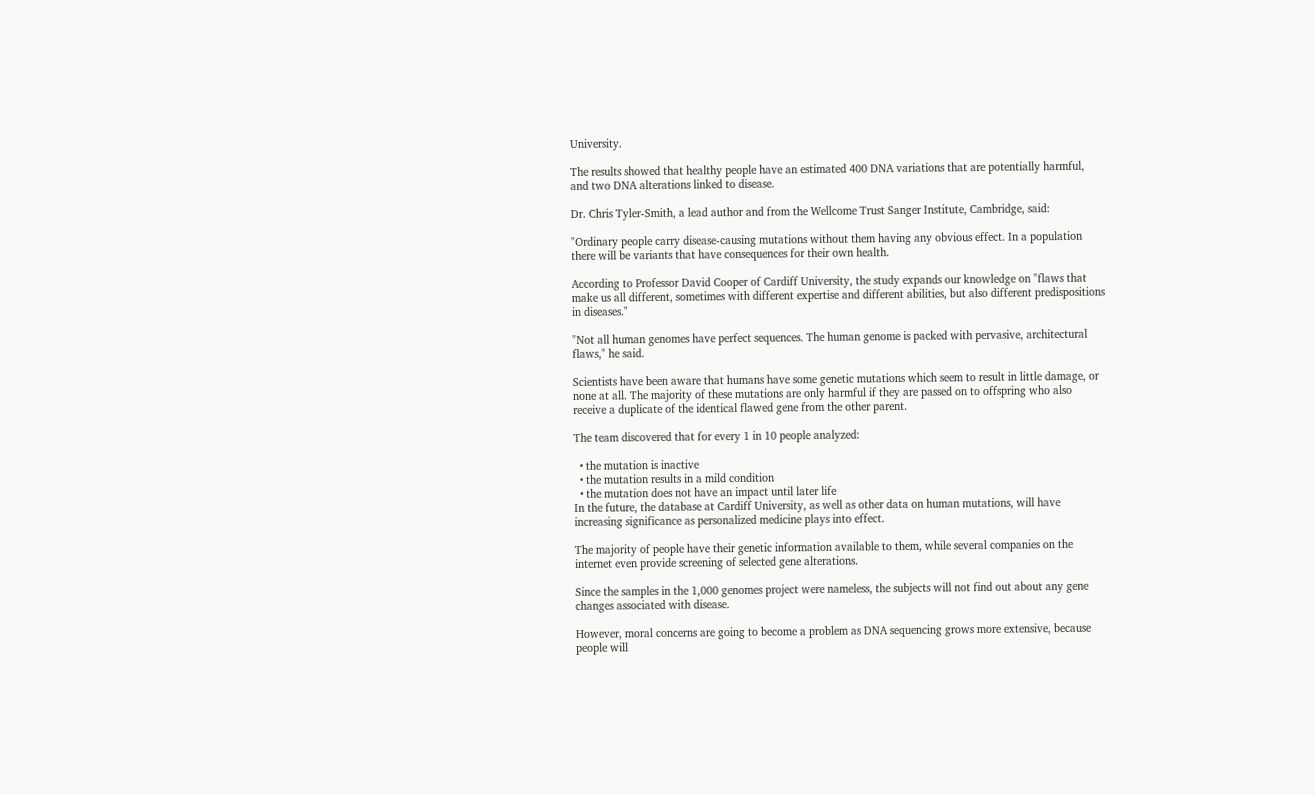University.

The results showed that healthy people have an estimated 400 DNA variations that are potentially harmful, and two DNA alterations linked to disease.

Dr. Chris Tyler-Smith, a lead author and from the Wellcome Trust Sanger Institute, Cambridge, said:

"Ordinary people carry disease-causing mutations without them having any obvious effect. In a population there will be variants that have consequences for their own health.

According to Professor David Cooper of Cardiff University, the study expands our knowledge on "flaws that make us all different, sometimes with different expertise and different abilities, but also different predispositions in diseases."

"Not all human genomes have perfect sequences. The human genome is packed with pervasive, architectural flaws," he said.

Scientists have been aware that humans have some genetic mutations which seem to result in little damage, or none at all. The majority of these mutations are only harmful if they are passed on to offspring who also receive a duplicate of the identical flawed gene from the other parent.

The team discovered that for every 1 in 10 people analyzed:

  • the mutation is inactive
  • the mutation results in a mild condition
  • the mutation does not have an impact until later life
In the future, the database at Cardiff University, as well as other data on human mutations, will have increasing significance as personalized medicine plays into effect.

The majority of people have their genetic information available to them, while several companies on the internet even provide screening of selected gene alterations.

Since the samples in the 1,000 genomes project were nameless, the subjects will not find out about any gene changes associated with disease.

However, moral concerns are going to become a problem as DNA sequencing grows more extensive, because people will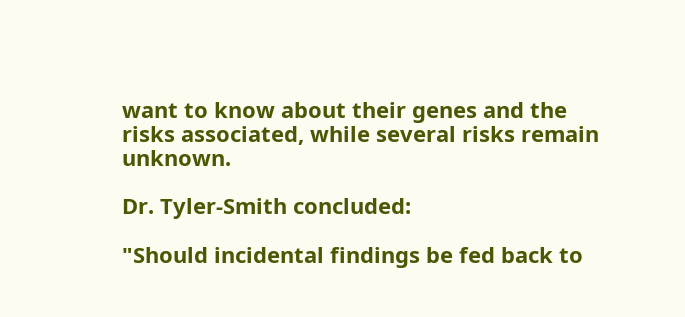want to know about their genes and the risks associated, while several risks remain unknown.

Dr. Tyler-Smith concluded:

"Should incidental findings be fed back to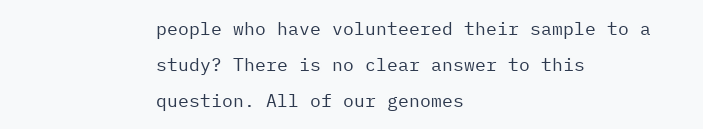people who have volunteered their sample to a study? There is no clear answer to this question. All of our genomes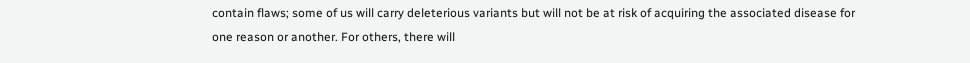contain flaws; some of us will carry deleterious variants but will not be at risk of acquiring the associated disease for one reason or another. For others, there will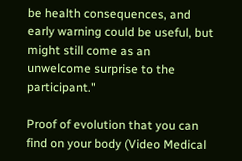be health consequences, and early warning could be useful, but might still come as an unwelcome surprise to the participant."

Proof of evolution that you can find on your body (Video Medical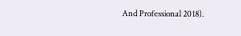And Professional 2018).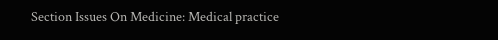Section Issues On Medicine: Medical practice